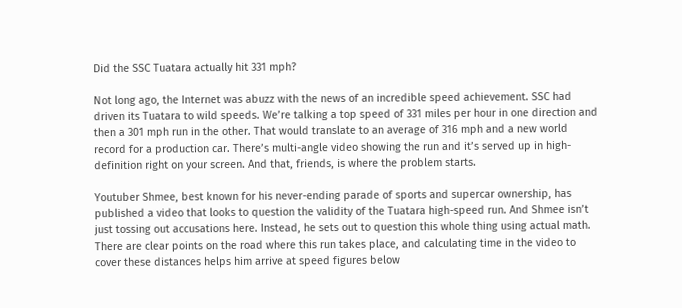Did the SSC Tuatara actually hit 331 mph?

Not long ago, the Internet was abuzz with the news of an incredible speed achievement. SSC had driven its Tuatara to wild speeds. We’re talking a top speed of 331 miles per hour in one direction and then a 301 mph run in the other. That would translate to an average of 316 mph and a new world record for a production car. There’s multi-angle video showing the run and it’s served up in high-definition right on your screen. And that, friends, is where the problem starts.

Youtuber Shmee, best known for his never-ending parade of sports and supercar ownership, has published a video that looks to question the validity of the Tuatara high-speed run. And Shmee isn’t just tossing out accusations here. Instead, he sets out to question this whole thing using actual math. There are clear points on the road where this run takes place, and calculating time in the video to cover these distances helps him arrive at speed figures below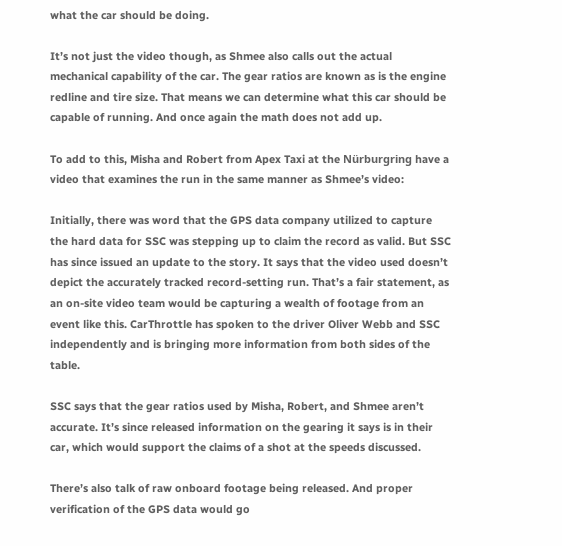what the car should be doing.

It’s not just the video though, as Shmee also calls out the actual mechanical capability of the car. The gear ratios are known as is the engine redline and tire size. That means we can determine what this car should be capable of running. And once again the math does not add up.

To add to this, Misha and Robert from Apex Taxi at the Nürburgring have a video that examines the run in the same manner as Shmee’s video:

Initially, there was word that the GPS data company utilized to capture the hard data for SSC was stepping up to claim the record as valid. But SSC has since issued an update to the story. It says that the video used doesn’t depict the accurately tracked record-setting run. That’s a fair statement, as an on-site video team would be capturing a wealth of footage from an event like this. CarThrottle has spoken to the driver Oliver Webb and SSC independently and is bringing more information from both sides of the table.

SSC says that the gear ratios used by Misha, Robert, and Shmee aren’t accurate. It’s since released information on the gearing it says is in their car, which would support the claims of a shot at the speeds discussed.

There’s also talk of raw onboard footage being released. And proper verification of the GPS data would go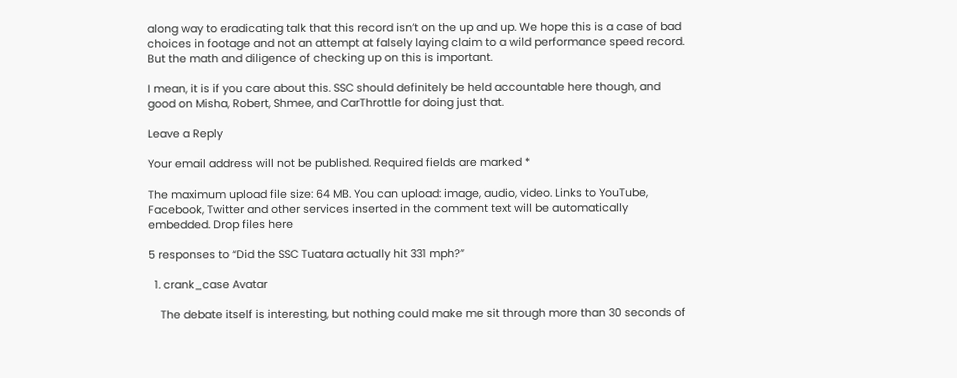along way to eradicating talk that this record isn’t on the up and up. We hope this is a case of bad choices in footage and not an attempt at falsely laying claim to a wild performance speed record. But the math and diligence of checking up on this is important.

I mean, it is if you care about this. SSC should definitely be held accountable here though, and good on Misha, Robert, Shmee, and CarThrottle for doing just that.

Leave a Reply

Your email address will not be published. Required fields are marked *

The maximum upload file size: 64 MB. You can upload: image, audio, video. Links to YouTube, Facebook, Twitter and other services inserted in the comment text will be automatically embedded. Drop files here

5 responses to “Did the SSC Tuatara actually hit 331 mph?”

  1. crank_case Avatar

    The debate itself is interesting, but nothing could make me sit through more than 30 seconds of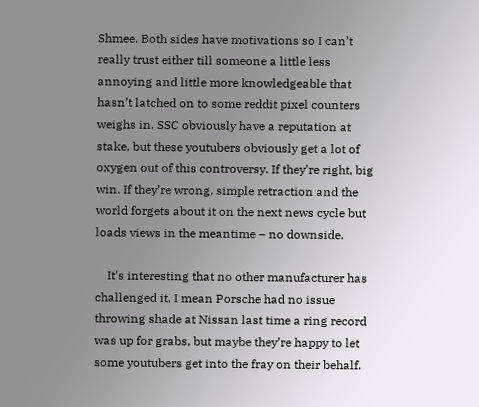Shmee. Both sides have motivations so I can’t really trust either till someone a little less annoying and little more knowledgeable that hasn’t latched on to some reddit pixel counters weighs in. SSC obviously have a reputation at stake, but these youtubers obviously get a lot of oxygen out of this controversy. If they’re right, big win. If they’re wrong, simple retraction and the world forgets about it on the next news cycle but loads views in the meantime – no downside.

    It’s interesting that no other manufacturer has challenged it, I mean Porsche had no issue throwing shade at Nissan last time a ring record was up for grabs, but maybe they’re happy to let some youtubers get into the fray on their behalf.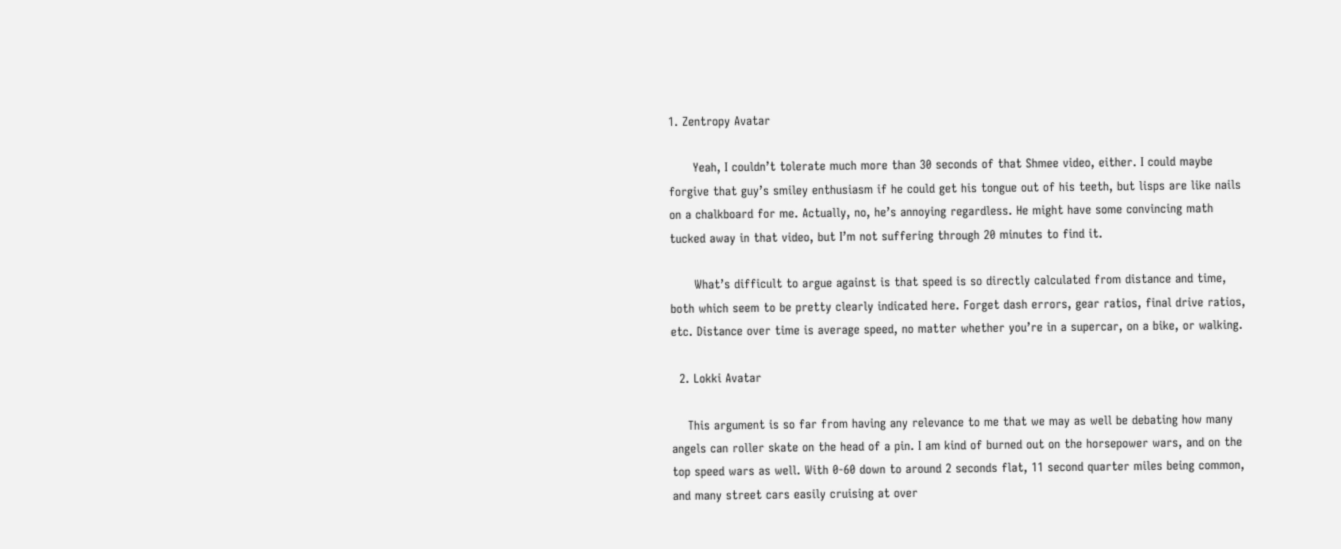1. Zentropy Avatar

      Yeah, I couldn’t tolerate much more than 30 seconds of that Shmee video, either. I could maybe forgive that guy’s smiley enthusiasm if he could get his tongue out of his teeth, but lisps are like nails on a chalkboard for me. Actually, no, he’s annoying regardless. He might have some convincing math tucked away in that video, but I’m not suffering through 20 minutes to find it.

      What’s difficult to argue against is that speed is so directly calculated from distance and time, both which seem to be pretty clearly indicated here. Forget dash errors, gear ratios, final drive ratios, etc. Distance over time is average speed, no matter whether you’re in a supercar, on a bike, or walking.

  2. Lokki Avatar

    This argument is so far from having any relevance to me that we may as well be debating how many angels can roller skate on the head of a pin. I am kind of burned out on the horsepower wars, and on the top speed wars as well. With 0-60 down to around 2 seconds flat, 11 second quarter miles being common, and many street cars easily cruising at over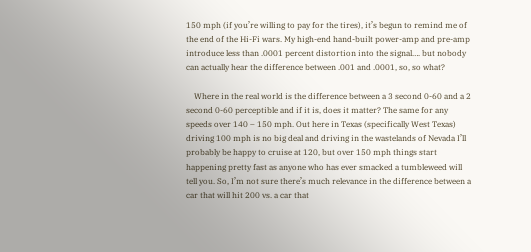150 mph (if you’re willing to pay for the tires), it’s begun to remind me of the end of the Hi-Fi wars. My high-end hand-built power-amp and pre-amp introduce less than .0001 percent distortion into the signal…. but nobody can actually hear the difference between .001 and .0001, so, so what?

    Where in the real world is the difference between a 3 second 0-60 and a 2 second 0-60 perceptible and if it is, does it matter? The same for any speeds over 140 – 150 mph. Out here in Texas (specifically West Texas) driving 100 mph is no big deal and driving in the wastelands of Nevada I’ll probably be happy to cruise at 120, but over 150 mph things start happening pretty fast as anyone who has ever smacked a tumbleweed will tell you. So, I’m not sure there’s much relevance in the difference between a car that will hit 200 vs. a car that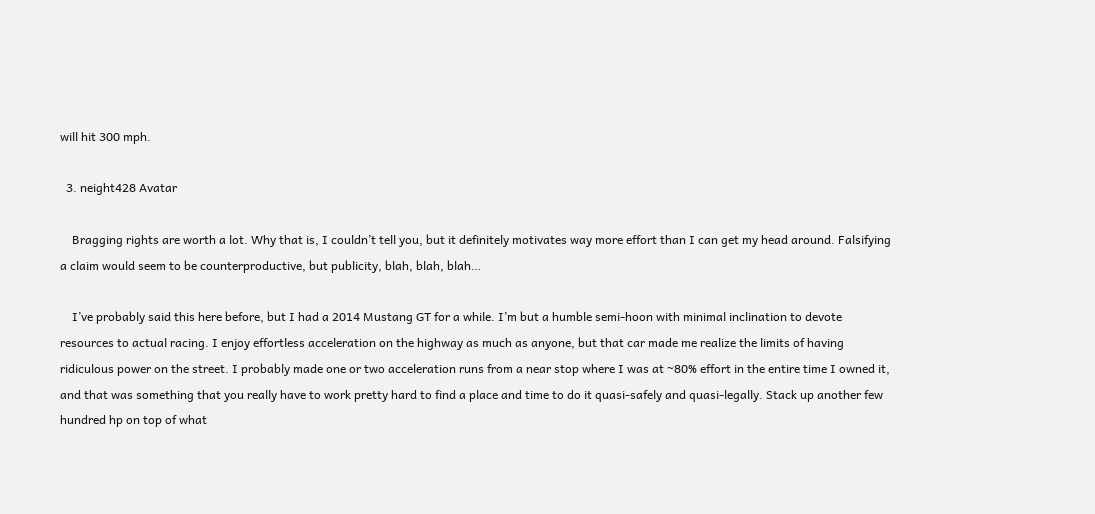will hit 300 mph.

  3. neight428 Avatar

    Bragging rights are worth a lot. Why that is, I couldn’t tell you, but it definitely motivates way more effort than I can get my head around. Falsifying a claim would seem to be counterproductive, but publicity, blah, blah, blah…

    I’ve probably said this here before, but I had a 2014 Mustang GT for a while. I’m but a humble semi-hoon with minimal inclination to devote resources to actual racing. I enjoy effortless acceleration on the highway as much as anyone, but that car made me realize the limits of having ridiculous power on the street. I probably made one or two acceleration runs from a near stop where I was at ~80% effort in the entire time I owned it, and that was something that you really have to work pretty hard to find a place and time to do it quasi-safely and quasi-legally. Stack up another few hundred hp on top of what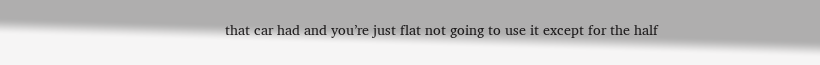that car had and you’re just flat not going to use it except for the half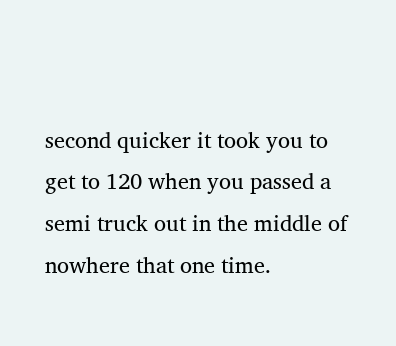second quicker it took you to get to 120 when you passed a semi truck out in the middle of nowhere that one time.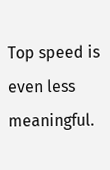Top speed is even less meaningful.